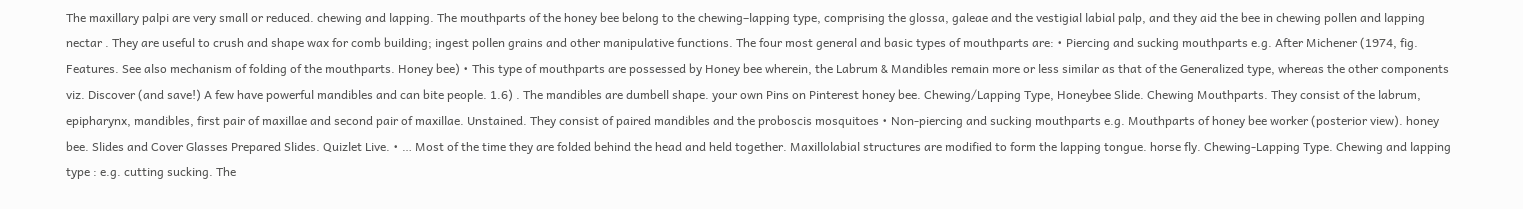The maxillary palpi are very small or reduced. chewing and lapping. The mouthparts of the honey bee belong to the chewing–lapping type, comprising the glossa, galeae and the vestigial labial palp, and they aid the bee in chewing pollen and lapping nectar . They are useful to crush and shape wax for comb building; ingest pollen grains and other manipulative functions. The four most general and basic types of mouthparts are: • Piercing and sucking mouthparts e.g. After Michener (1974, fig. Features. See also mechanism of folding of the mouthparts. Honey bee) • This type of mouthparts are possessed by Honey bee wherein, the Labrum & Mandibles remain more or less similar as that of the Generalized type, whereas the other components viz. Discover (and save!) A few have powerful mandibles and can bite people. 1.6) . The mandibles are dumbell shape. your own Pins on Pinterest honey bee. Chewing/Lapping Type, Honeybee Slide. Chewing Mouthparts. They consist of the labrum, epipharynx, mandibles, first pair of maxillae and second pair of maxillae. Unstained. They consist of paired mandibles and the proboscis mosquitoes • Non-piercing and sucking mouthparts e.g. Mouthparts of honey bee worker (posterior view). honey bee. Slides and Cover Glasses Prepared Slides. Quizlet Live. • … Most of the time they are folded behind the head and held together. Maxillolabial structures are modified to form the lapping tongue. horse fly. Chewing-Lapping Type. Chewing and lapping type : e.g. cutting sucking. The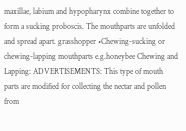maxillae, labium and hypopharynx combine together to form a sucking proboscis. The mouthparts are unfolded and spread apart. grasshopper •Chewing-sucking or chewing-lapping mouthparts e.g.honeybee Chewing and Lapping: ADVERTISEMENTS: This type of mouth parts are modified for collecting the nectar and pollen from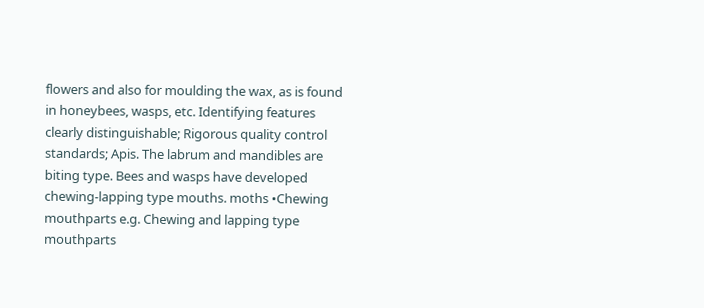flowers and also for moulding the wax, as is found in honeybees, wasps, etc. Identifying features clearly distinguishable; Rigorous quality control standards; Apis. The labrum and mandibles are biting type. Bees and wasps have developed chewing-lapping type mouths. moths •Chewing mouthparts e.g. Chewing and lapping type mouthparts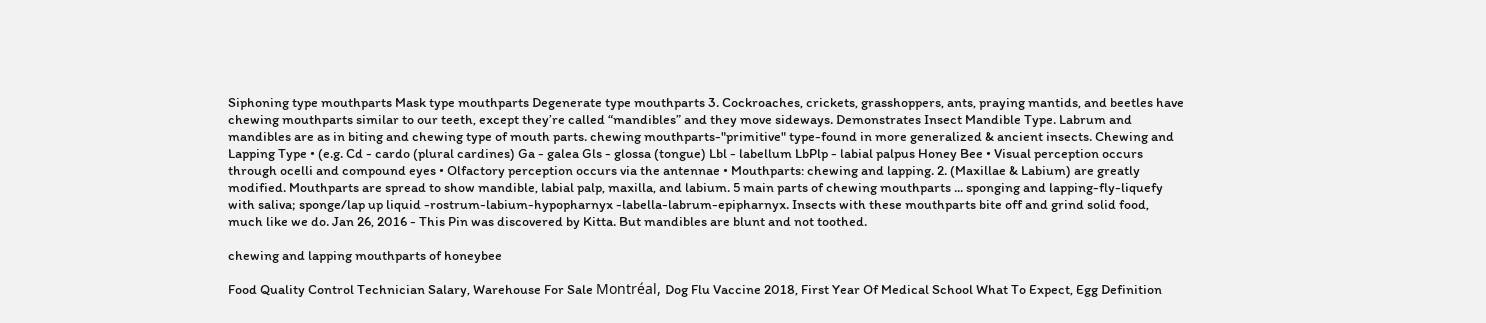Siphoning type mouthparts Mask type mouthparts Degenerate type mouthparts 3. Cockroaches, crickets, grasshoppers, ants, praying mantids, and beetles have chewing mouthparts similar to our teeth, except they’re called “mandibles” and they move sideways. Demonstrates Insect Mandible Type. Labrum and mandibles are as in biting and chewing type of mouth parts. chewing mouthparts-"primitive" type-found in more generalized & ancient insects. Chewing and Lapping Type • (e.g. Cd - cardo (plural cardines) Ga - galea Gls - glossa (tongue) Lbl - labellum LbPlp - labial palpus Honey Bee • Visual perception occurs through ocelli and compound eyes • Olfactory perception occurs via the antennae • Mouthparts: chewing and lapping. 2. (Maxillae & Labium) are greatly modified. Mouthparts are spread to show mandible, labial palp, maxilla, and labium. 5 main parts of chewing mouthparts ... sponging and lapping-fly-liquefy with saliva; sponge/lap up liquid -rostrum-labium-hypopharnyx -labella-labrum-epipharnyx. Insects with these mouthparts bite off and grind solid food, much like we do. Jan 26, 2016 - This Pin was discovered by Kitta. But mandibles are blunt and not toothed.

chewing and lapping mouthparts of honeybee

Food Quality Control Technician Salary, Warehouse For Sale Montréal, Dog Flu Vaccine 2018, First Year Of Medical School What To Expect, Egg Definition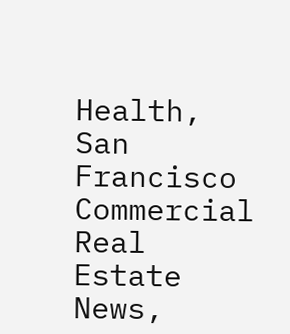Health, San Francisco Commercial Real Estate News,